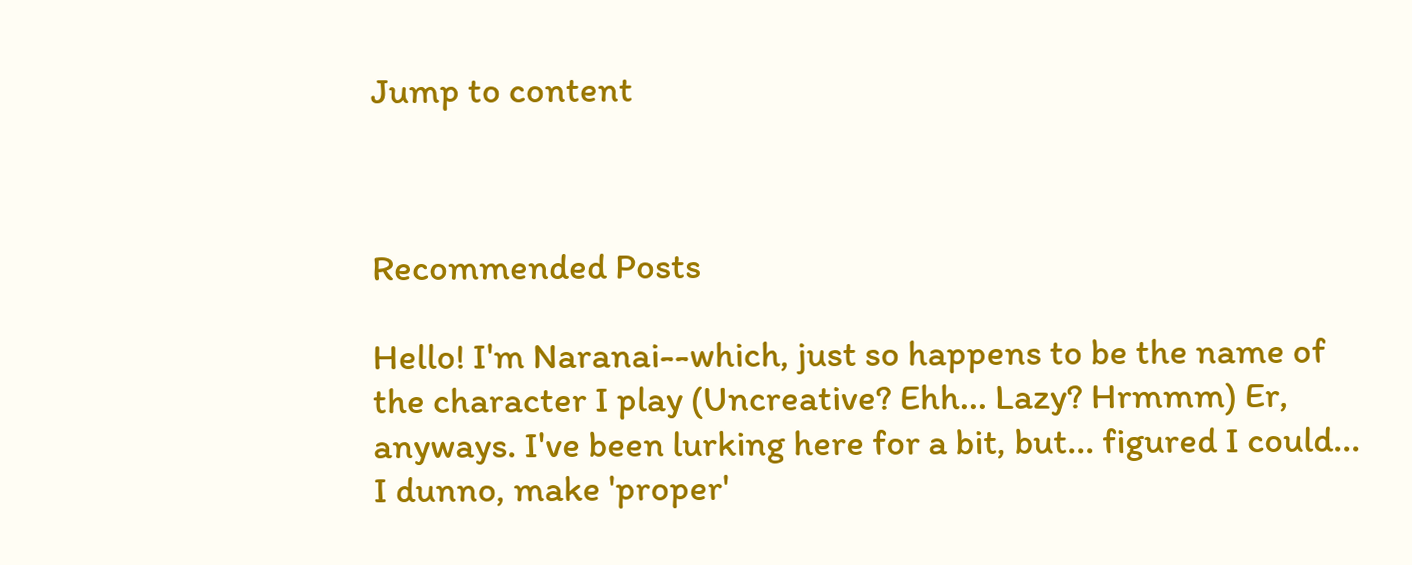Jump to content



Recommended Posts

Hello! I'm Naranai--which, just so happens to be the name of the character I play (Uncreative? Ehh... Lazy? Hrmmm) Er, anyways. I've been lurking here for a bit, but... figured I could... I dunno, make 'proper'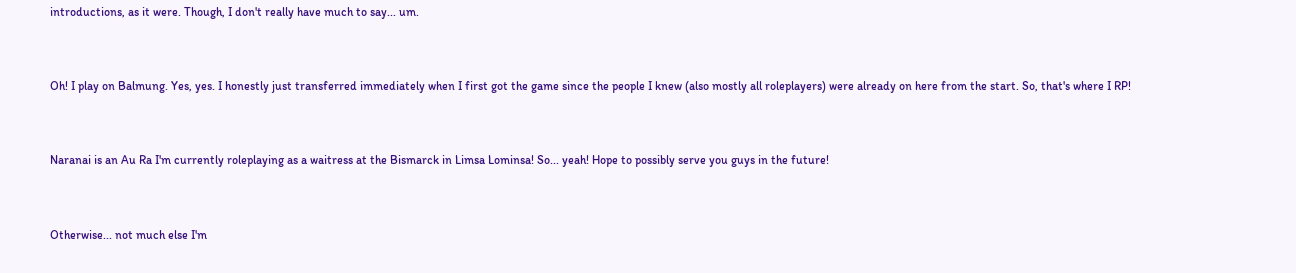introductions, as it were. Though, I don't really have much to say... um.


Oh! I play on Balmung. Yes, yes. I honestly just transferred immediately when I first got the game since the people I knew (also mostly all roleplayers) were already on here from the start. So, that's where I RP!


Naranai is an Au Ra I'm currently roleplaying as a waitress at the Bismarck in Limsa Lominsa! So... yeah! Hope to possibly serve you guys in the future!


Otherwise... not much else I'm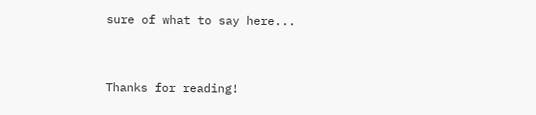sure of what to say here...


Thanks for reading!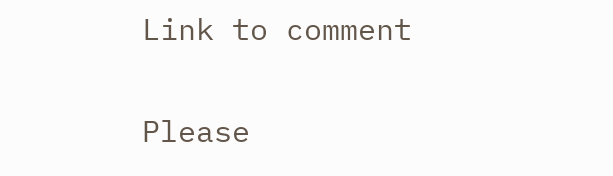Link to comment

Please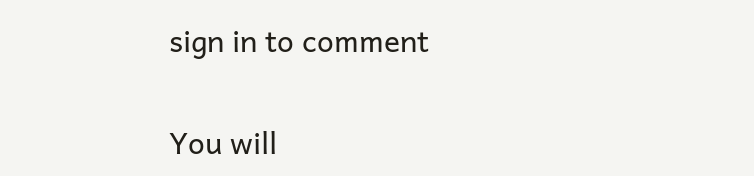sign in to comment

You will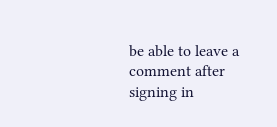be able to leave a comment after signing in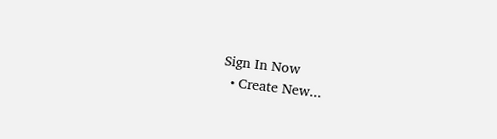Sign In Now
  • Create New...